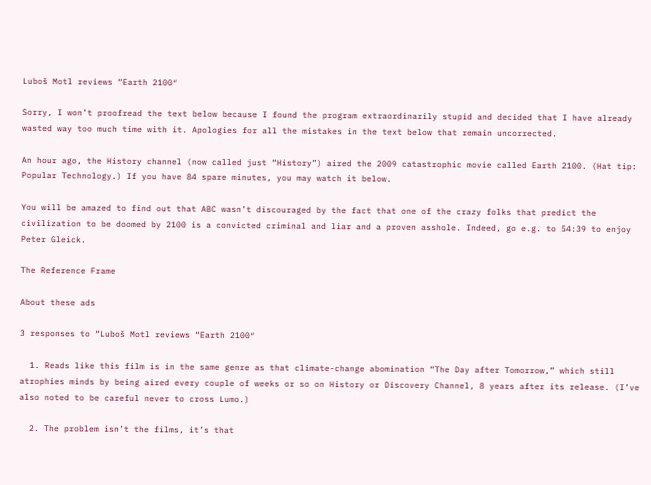Luboš Motl reviews “Earth 2100″

Sorry, I won’t proofread the text below because I found the program extraordinarily stupid and decided that I have already wasted way too much time with it. Apologies for all the mistakes in the text below that remain uncorrected.

An hour ago, the History channel (now called just “History”) aired the 2009 catastrophic movie called Earth 2100. (Hat tip: Popular Technology.) If you have 84 spare minutes, you may watch it below.

You will be amazed to find out that ABC wasn’t discouraged by the fact that one of the crazy folks that predict the civilization to be doomed by 2100 is a convicted criminal and liar and a proven asshole. Indeed, go e.g. to 54:39 to enjoy Peter Gleick.

The Reference Frame

About these ads

3 responses to “Luboš Motl reviews “Earth 2100″

  1. Reads like this film is in the same genre as that climate-change abomination “The Day after Tomorrow,” which still atrophies minds by being aired every couple of weeks or so on History or Discovery Channel, 8 years after its release. (I’ve also noted to be careful never to cross Lumo.)

  2. The problem isn’t the films, it’s that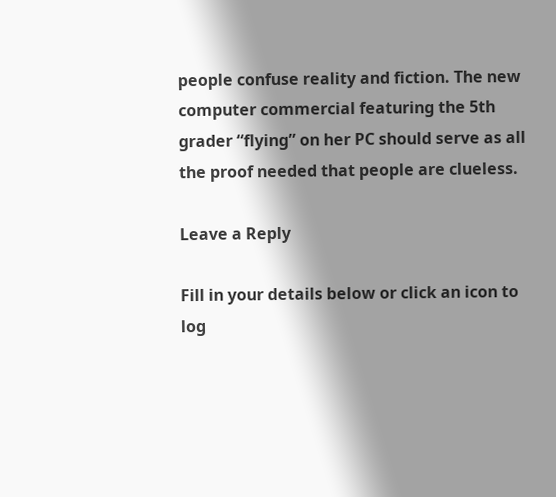people confuse reality and fiction. The new computer commercial featuring the 5th grader “flying” on her PC should serve as all the proof needed that people are clueless.

Leave a Reply

Fill in your details below or click an icon to log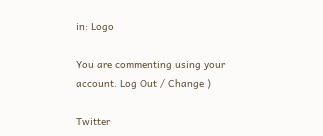in: Logo

You are commenting using your account. Log Out / Change )

Twitter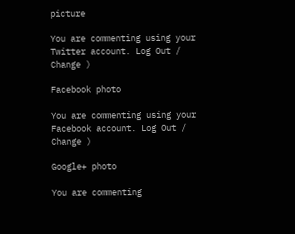picture

You are commenting using your Twitter account. Log Out / Change )

Facebook photo

You are commenting using your Facebook account. Log Out / Change )

Google+ photo

You are commenting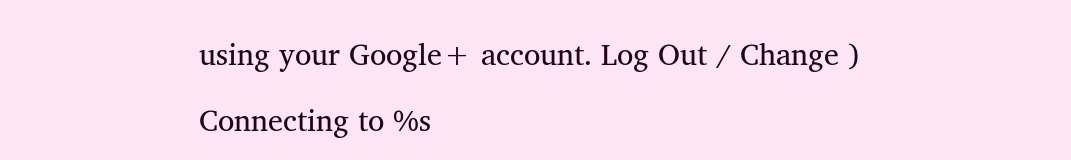using your Google+ account. Log Out / Change )

Connecting to %s